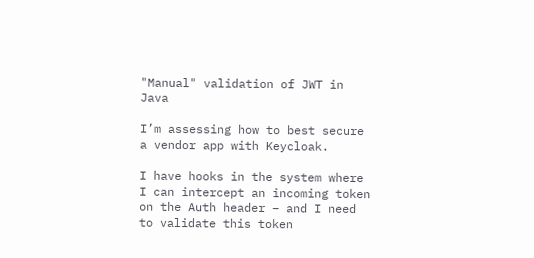"Manual" validation of JWT in Java

I’m assessing how to best secure a vendor app with Keycloak.

I have hooks in the system where I can intercept an incoming token on the Auth header – and I need to validate this token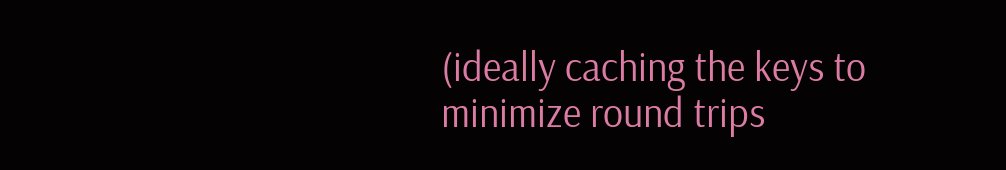(ideally caching the keys to minimize round trips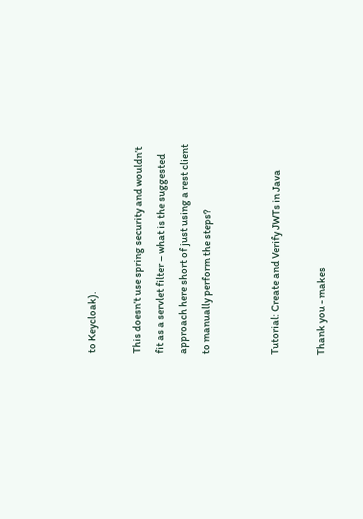to Keycloak).

This doesn’t use spring security and wouldn’t fit as a servlet filter – what is the suggested approach here short of just using a rest client to manually perform the steps?


Tutorial: Create and Verify JWTs in Java

Thank you - makes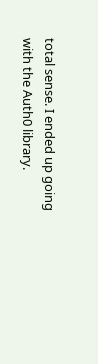total sense. I ended up going with the Auth0 library.